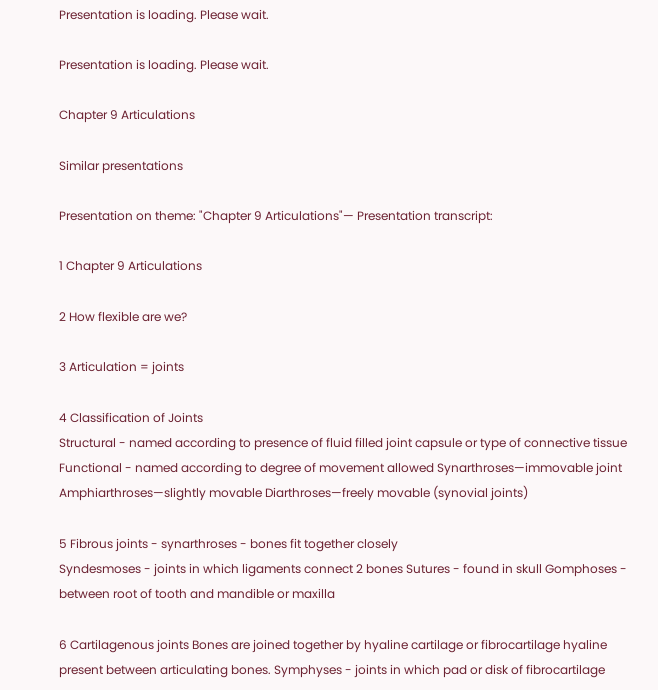Presentation is loading. Please wait.

Presentation is loading. Please wait.

Chapter 9 Articulations

Similar presentations

Presentation on theme: "Chapter 9 Articulations"— Presentation transcript:

1 Chapter 9 Articulations

2 How flexible are we?

3 Articulation = joints

4 Classification of Joints
Structural - named according to presence of fluid filled joint capsule or type of connective tissue Functional - named according to degree of movement allowed Synarthroses—immovable joint Amphiarthroses—slightly movable Diarthroses—freely movable (synovial joints)

5 Fibrous joints - synarthroses - bones fit together closely
Syndesmoses - joints in which ligaments connect 2 bones Sutures - found in skull Gomphoses - between root of tooth and mandible or maxilla

6 Cartilagenous joints Bones are joined together by hyaline cartilage or fibrocartilage hyaline present between articulating bones. Symphyses - joints in which pad or disk of fibrocartilage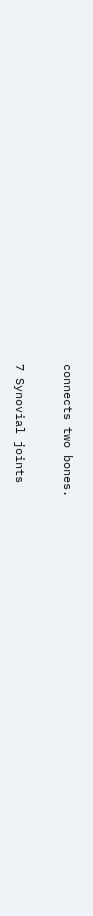connects two bones.

7 Synovial joints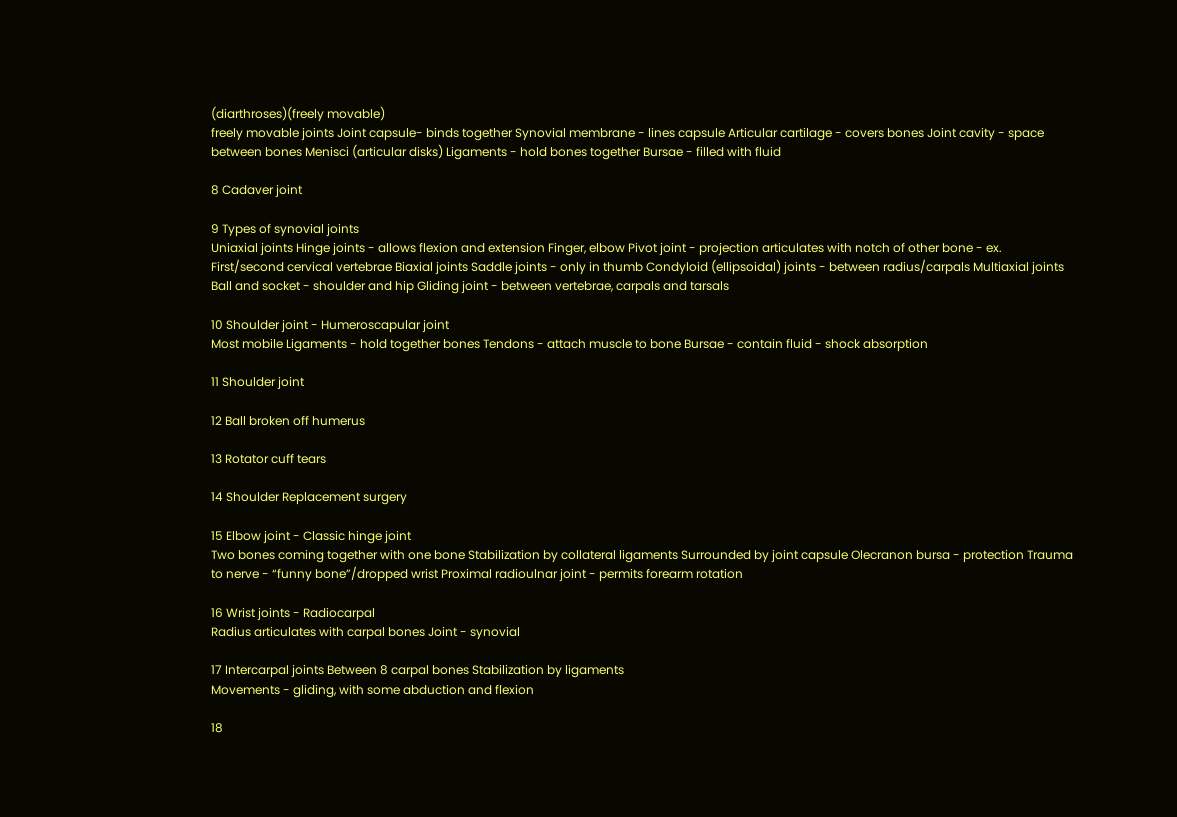(diarthroses)(freely movable)
freely movable joints Joint capsule- binds together Synovial membrane - lines capsule Articular cartilage - covers bones Joint cavity - space between bones Menisci (articular disks) Ligaments - hold bones together Bursae - filled with fluid

8 Cadaver joint

9 Types of synovial joints
Uniaxial joints Hinge joints - allows flexion and extension Finger, elbow Pivot joint - projection articulates with notch of other bone - ex. First/second cervical vertebrae Biaxial joints Saddle joints - only in thumb Condyloid (ellipsoidal) joints - between radius/carpals Multiaxial joints Ball and socket - shoulder and hip Gliding joint - between vertebrae, carpals and tarsals

10 Shoulder joint - Humeroscapular joint
Most mobile Ligaments - hold together bones Tendons - attach muscle to bone Bursae - contain fluid - shock absorption

11 Shoulder joint

12 Ball broken off humerus

13 Rotator cuff tears

14 Shoulder Replacement surgery

15 Elbow joint - Classic hinge joint
Two bones coming together with one bone Stabilization by collateral ligaments Surrounded by joint capsule Olecranon bursa - protection Trauma to nerve - “funny bone”/dropped wrist Proximal radioulnar joint - permits forearm rotation

16 Wrist joints - Radiocarpal
Radius articulates with carpal bones Joint - synovial

17 Intercarpal joints Between 8 carpal bones Stabilization by ligaments
Movements - gliding, with some abduction and flexion

18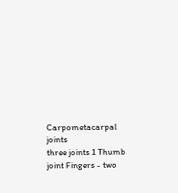Carpometacarpal joints
three joints 1 Thumb joint Fingers - two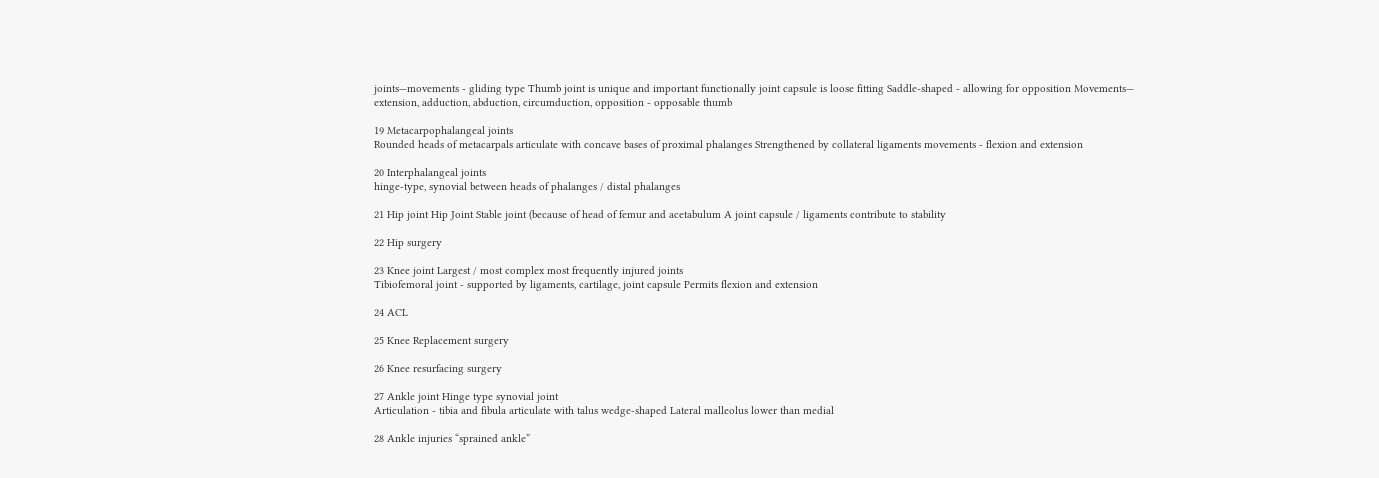joints—movements - gliding type Thumb joint is unique and important functionally joint capsule is loose fitting Saddle-shaped - allowing for opposition Movements— extension, adduction, abduction, circumduction, opposition - opposable thumb

19 Metacarpophalangeal joints
Rounded heads of metacarpals articulate with concave bases of proximal phalanges Strengthened by collateral ligaments movements - flexion and extension

20 Interphalangeal joints
hinge-type, synovial between heads of phalanges / distal phalanges

21 Hip joint Hip Joint Stable joint (because of head of femur and acetabulum A joint capsule / ligaments contribute to stability

22 Hip surgery

23 Knee joint Largest / most complex most frequently injured joints
Tibiofemoral joint - supported by ligaments, cartilage, joint capsule Permits flexion and extension

24 ACL

25 Knee Replacement surgery

26 Knee resurfacing surgery

27 Ankle joint Hinge type synovial joint
Articulation - tibia and fibula articulate with talus wedge-shaped Lateral malleolus lower than medial

28 Ankle injuries “sprained ankle”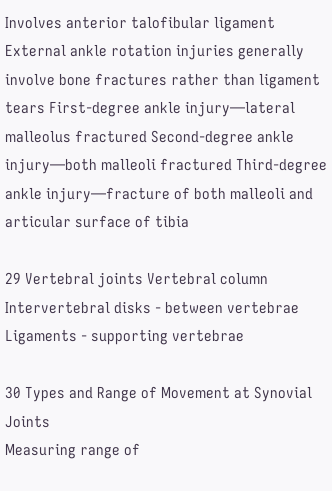Involves anterior talofibular ligament External ankle rotation injuries generally involve bone fractures rather than ligament tears First-degree ankle injury—lateral malleolus fractured Second-degree ankle injury—both malleoli fractured Third-degree ankle injury—fracture of both malleoli and articular surface of tibia

29 Vertebral joints Vertebral column
Intervertebral disks - between vertebrae Ligaments - supporting vertebrae

30 Types and Range of Movement at Synovial Joints
Measuring range of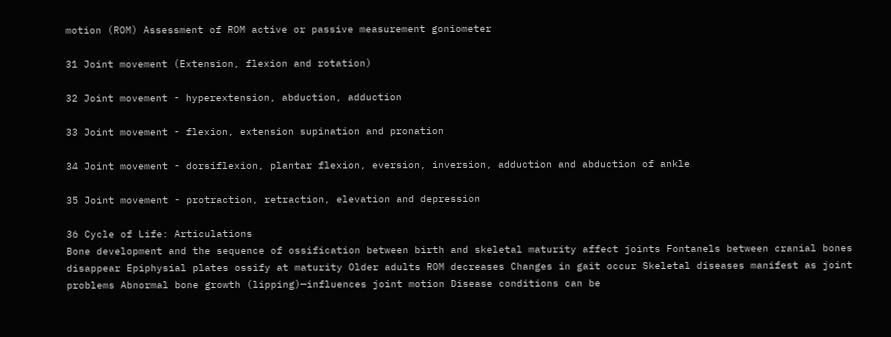motion (ROM) Assessment of ROM active or passive measurement goniometer

31 Joint movement (Extension, flexion and rotation)

32 Joint movement - hyperextension, abduction, adduction

33 Joint movement - flexion, extension supination and pronation

34 Joint movement - dorsiflexion, plantar flexion, eversion, inversion, adduction and abduction of ankle

35 Joint movement - protraction, retraction, elevation and depression

36 Cycle of Life: Articulations
Bone development and the sequence of ossification between birth and skeletal maturity affect joints Fontanels between cranial bones disappear Epiphysial plates ossify at maturity Older adults ROM decreases Changes in gait occur Skeletal diseases manifest as joint problems Abnormal bone growth (lipping)—influences joint motion Disease conditions can be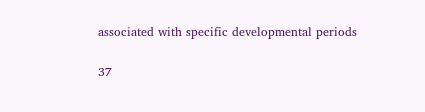associated with specific developmental periods

37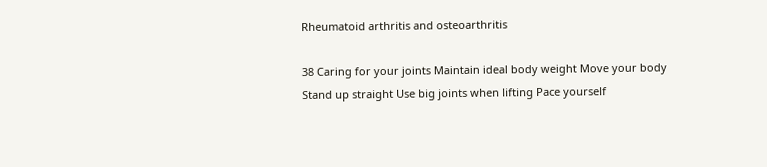Rheumatoid arthritis and osteoarthritis

38 Caring for your joints Maintain ideal body weight Move your body
Stand up straight Use big joints when lifting Pace yourself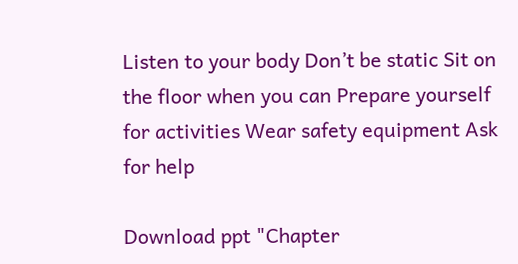Listen to your body Don’t be static Sit on the floor when you can Prepare yourself for activities Wear safety equipment Ask for help

Download ppt "Chapter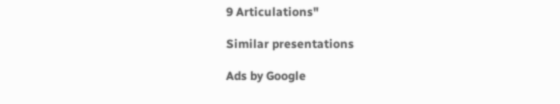9 Articulations"

Similar presentations

Ads by Google